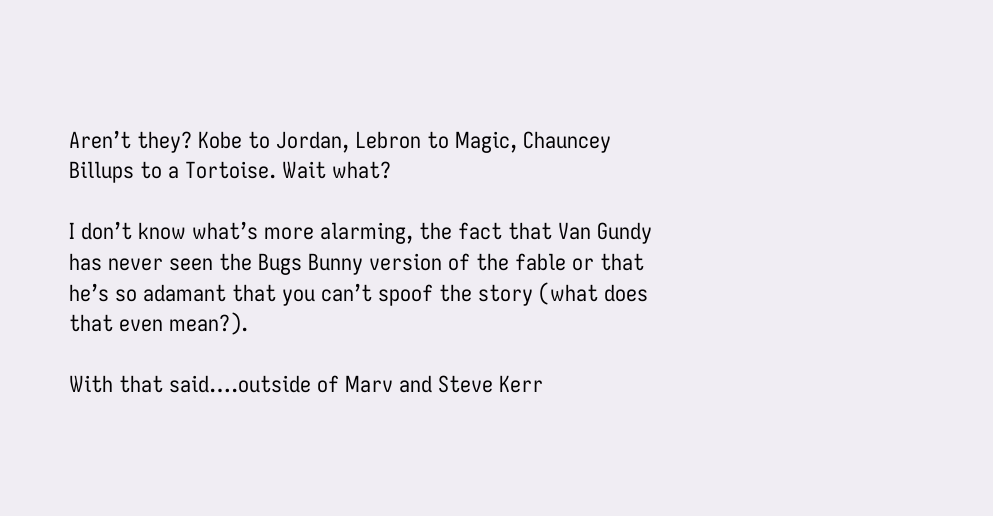Aren’t they? Kobe to Jordan, Lebron to Magic, Chauncey Billups to a Tortoise. Wait what?

I don’t know what’s more alarming, the fact that Van Gundy has never seen the Bugs Bunny version of the fable or that he’s so adamant that you can’t spoof the story (what does that even mean?).

With that said….outside of Marv and Steve Kerr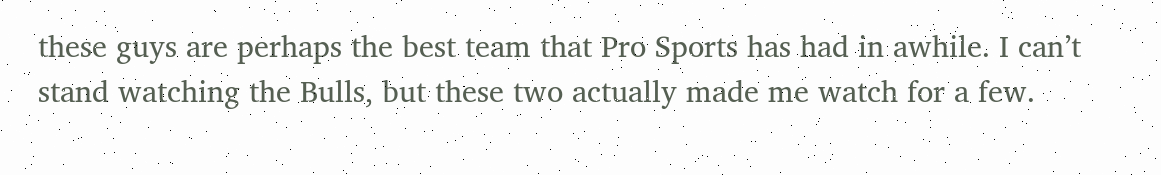these guys are perhaps the best team that Pro Sports has had in awhile. I can’t stand watching the Bulls, but these two actually made me watch for a few.